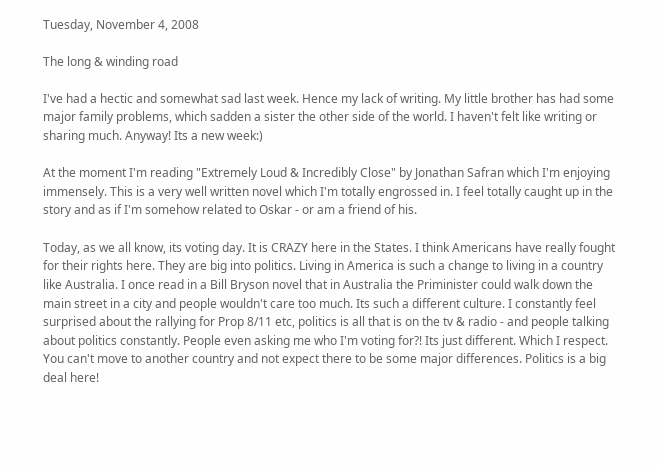Tuesday, November 4, 2008

The long & winding road

I've had a hectic and somewhat sad last week. Hence my lack of writing. My little brother has had some major family problems, which sadden a sister the other side of the world. I haven't felt like writing or sharing much. Anyway! Its a new week:)

At the moment I'm reading "Extremely Loud & Incredibly Close" by Jonathan Safran which I'm enjoying immensely. This is a very well written novel which I'm totally engrossed in. I feel totally caught up in the story and as if I'm somehow related to Oskar - or am a friend of his.

Today, as we all know, its voting day. It is CRAZY here in the States. I think Americans have really fought for their rights here. They are big into politics. Living in America is such a change to living in a country like Australia. I once read in a Bill Bryson novel that in Australia the Priminister could walk down the main street in a city and people wouldn't care too much. Its such a different culture. I constantly feel surprised about the rallying for Prop 8/11 etc, politics is all that is on the tv & radio - and people talking about politics constantly. People even asking me who I'm voting for?! Its just different. Which I respect. You can't move to another country and not expect there to be some major differences. Politics is a big deal here!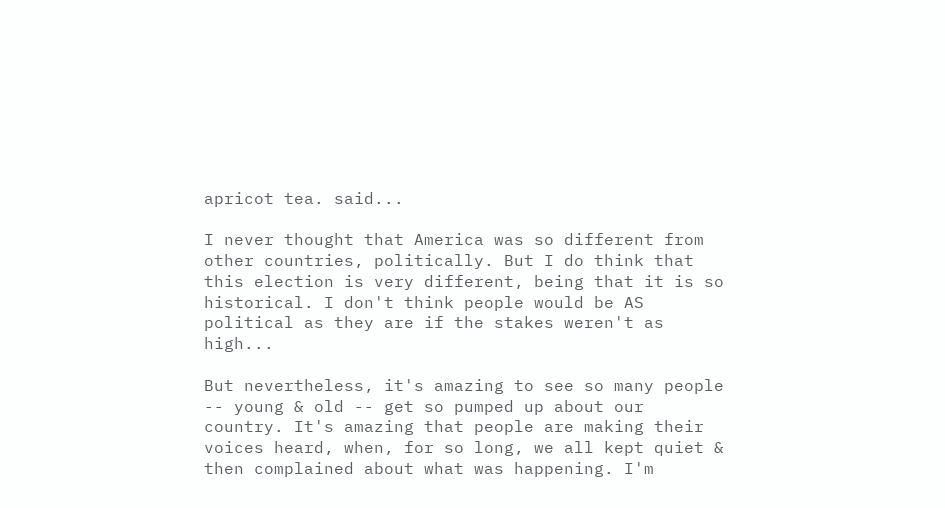apricot tea. said...

I never thought that America was so different from other countries, politically. But I do think that this election is very different, being that it is so historical. I don't think people would be AS political as they are if the stakes weren't as high...

But nevertheless, it's amazing to see so many people -- young & old -- get so pumped up about our country. It's amazing that people are making their voices heard, when, for so long, we all kept quiet & then complained about what was happening. I'm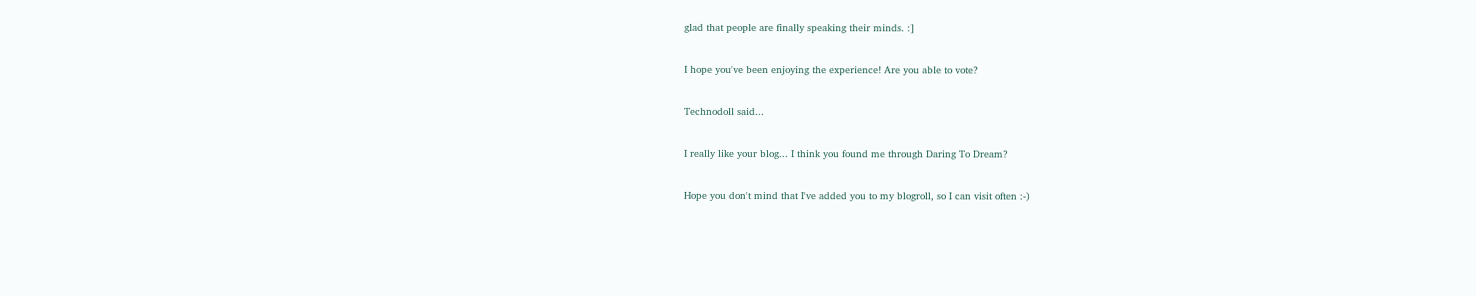glad that people are finally speaking their minds. :]

I hope you've been enjoying the experience! Are you able to vote?

Technodoll said...

I really like your blog... I think you found me through Daring To Dream?

Hope you don't mind that I've added you to my blogroll, so I can visit often :-)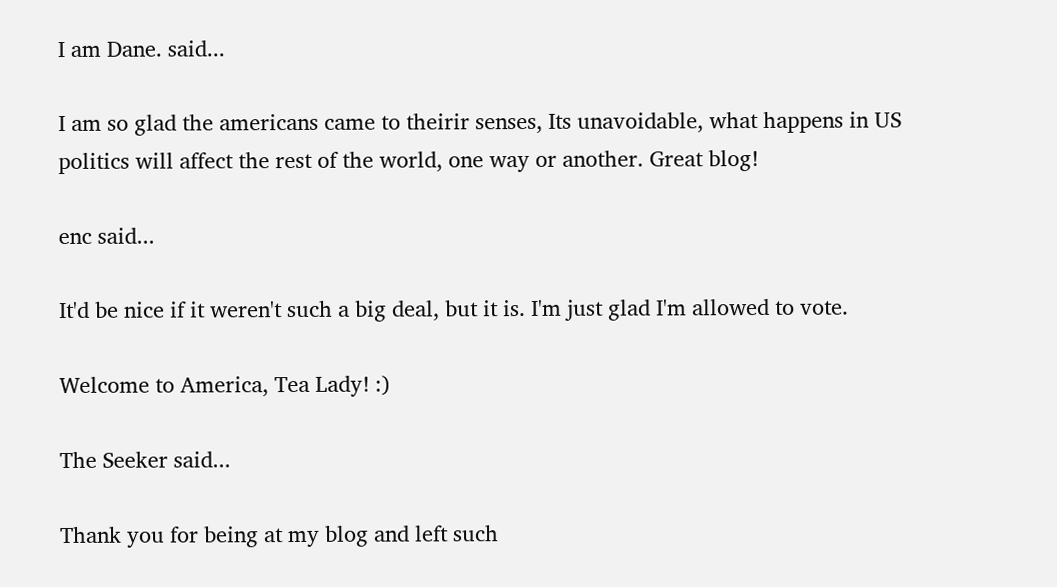I am Dane. said...

I am so glad the americans came to theirir senses, Its unavoidable, what happens in US politics will affect the rest of the world, one way or another. Great blog!

enc said...

It'd be nice if it weren't such a big deal, but it is. I'm just glad I'm allowed to vote.

Welcome to America, Tea Lady! :)

The Seeker said...

Thank you for being at my blog and left such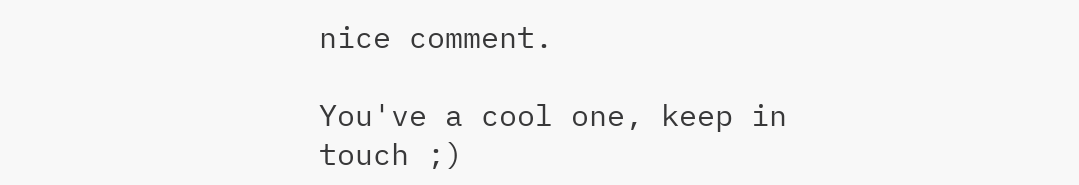nice comment.

You've a cool one, keep in touch ;)